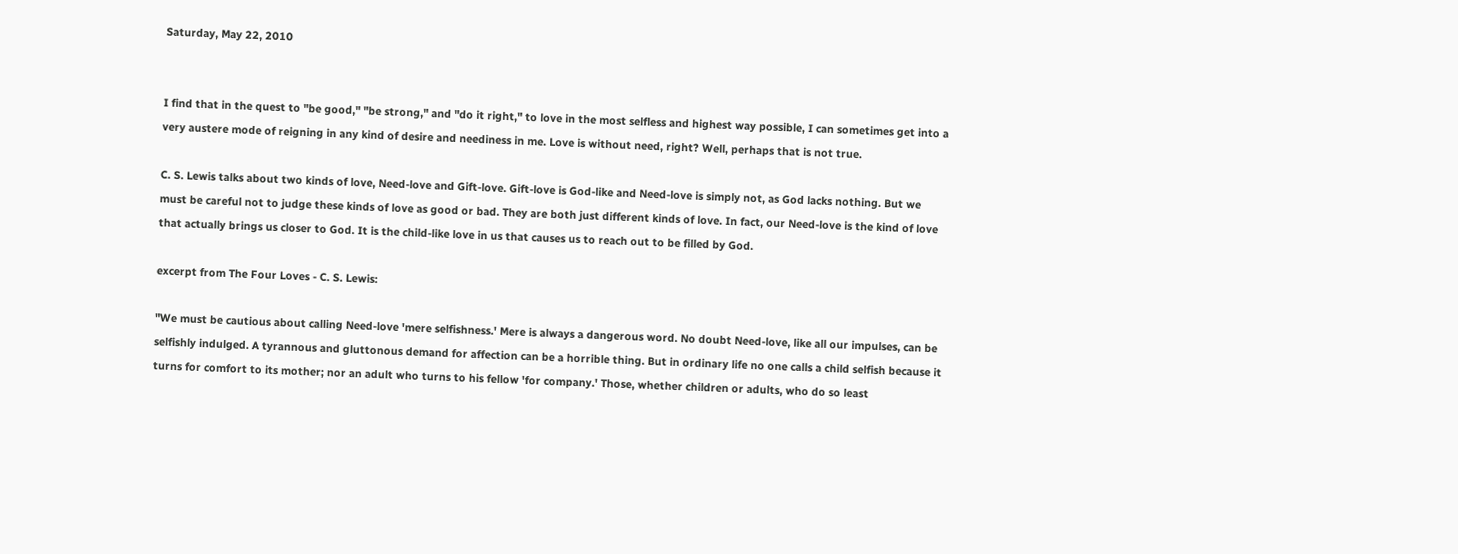Saturday, May 22, 2010


I find that in the quest to "be good," "be strong," and "do it right," to love in the most selfless and highest way possible, I can sometimes get into a very austere mode of reigning in any kind of desire and neediness in me. Love is without need, right? Well, perhaps that is not true.

C. S. Lewis talks about two kinds of love, Need-love and Gift-love. Gift-love is God-like and Need-love is simply not, as God lacks nothing. But we must be careful not to judge these kinds of love as good or bad. They are both just different kinds of love. In fact, our Need-love is the kind of love that actually brings us closer to God. It is the child-like love in us that causes us to reach out to be filled by God.

excerpt from The Four Loves - C. S. Lewis:

"We must be cautious about calling Need-love 'mere selfishness.' Mere is always a dangerous word. No doubt Need-love, like all our impulses, can be selfishly indulged. A tyrannous and gluttonous demand for affection can be a horrible thing. But in ordinary life no one calls a child selfish because it turns for comfort to its mother; nor an adult who turns to his fellow 'for company.' Those, whether children or adults, who do so least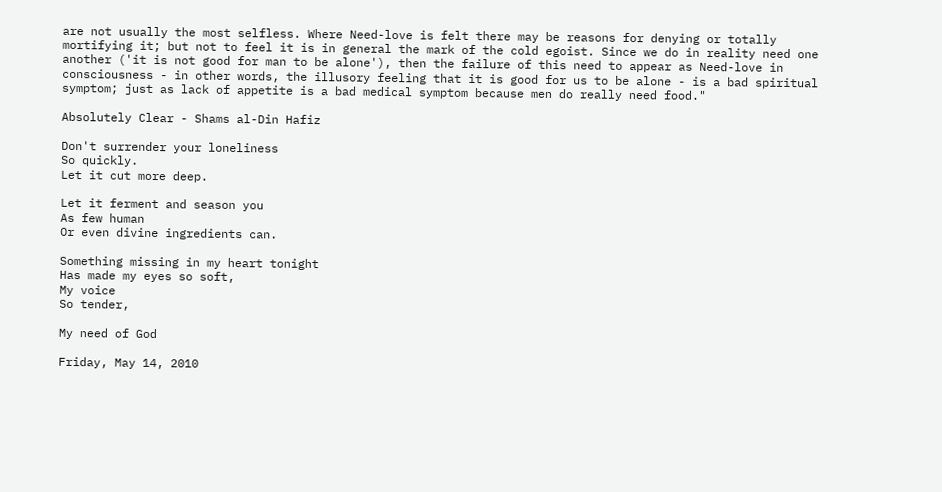are not usually the most selfless. Where Need-love is felt there may be reasons for denying or totally mortifying it; but not to feel it is in general the mark of the cold egoist. Since we do in reality need one another ('it is not good for man to be alone'), then the failure of this need to appear as Need-love in consciousness - in other words, the illusory feeling that it is good for us to be alone - is a bad spiritual symptom; just as lack of appetite is a bad medical symptom because men do really need food."

Absolutely Clear - Shams al-Din Hafiz

Don't surrender your loneliness
So quickly.
Let it cut more deep.

Let it ferment and season you
As few human
Or even divine ingredients can.

Something missing in my heart tonight
Has made my eyes so soft,
My voice
So tender,

My need of God

Friday, May 14, 2010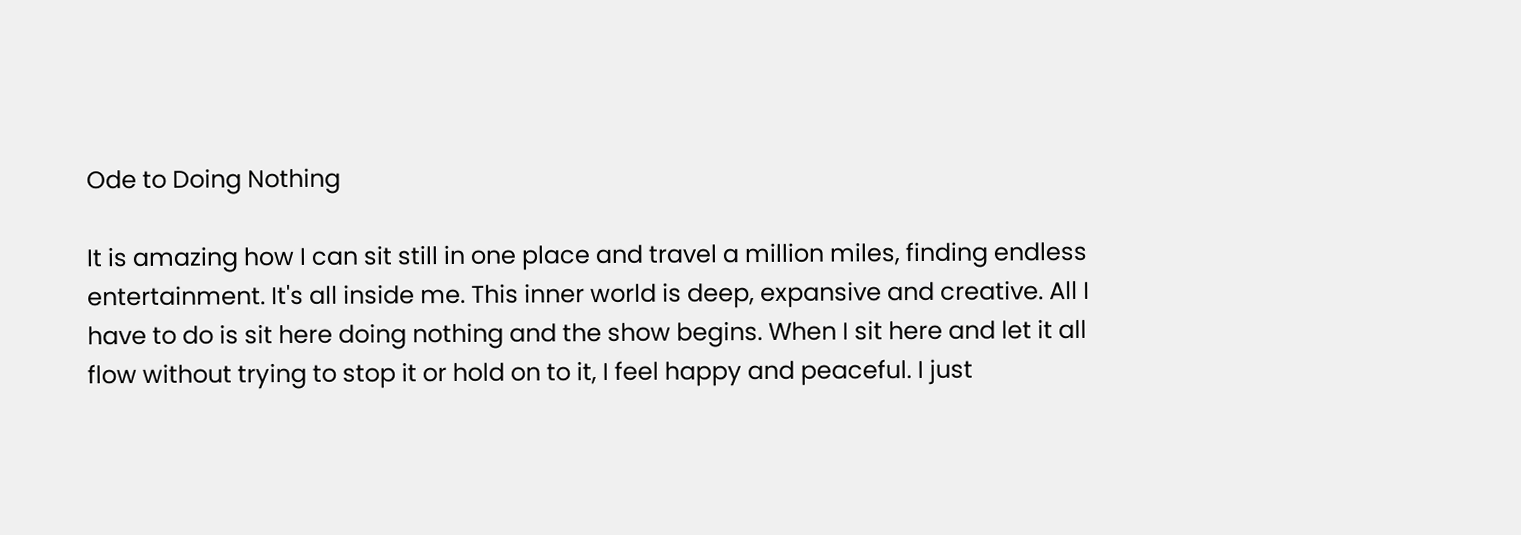Ode to Doing Nothing

It is amazing how I can sit still in one place and travel a million miles, finding endless entertainment. It's all inside me. This inner world is deep, expansive and creative. All I have to do is sit here doing nothing and the show begins. When I sit here and let it all flow without trying to stop it or hold on to it, I feel happy and peaceful. I just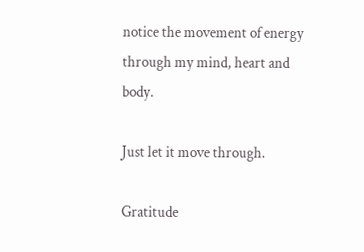notice the movement of energy through my mind, heart and body.

Just let it move through.

Gratitude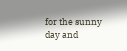for the sunny day and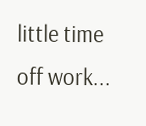little time off work...